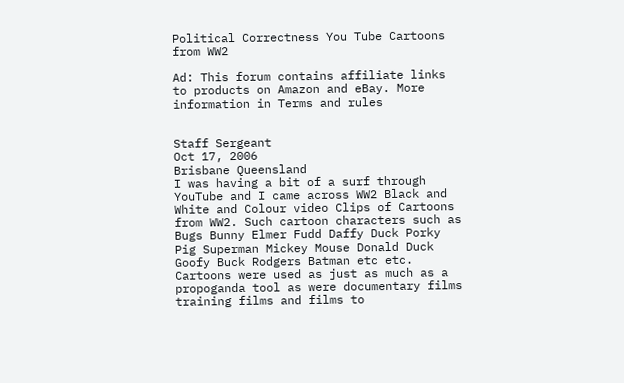Political Correctness You Tube Cartoons from WW2

Ad: This forum contains affiliate links to products on Amazon and eBay. More information in Terms and rules


Staff Sergeant
Oct 17, 2006
Brisbane Queensland
I was having a bit of a surf through YouTube and I came across WW2 Black and White and Colour video Clips of Cartoons from WW2. Such cartoon characters such as Bugs Bunny Elmer Fudd Daffy Duck Porky Pig Superman Mickey Mouse Donald Duck Goofy Buck Rodgers Batman etc etc. Cartoons were used as just as much as a propoganda tool as were documentary films training films and films to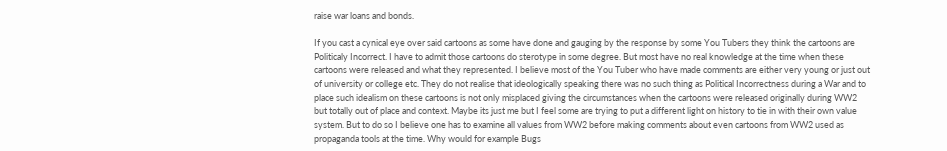raise war loans and bonds.

If you cast a cynical eye over said cartoons as some have done and gauging by the response by some You Tubers they think the cartoons are Politicaly Incorrect. I have to admit those cartoons do sterotype in some degree. But most have no real knowledge at the time when these cartoons were released and what they represented. I believe most of the You Tuber who have made comments are either very young or just out of university or college etc. They do not realise that ideologically speaking there was no such thing as Political Incorrectness during a War and to place such idealism on these cartoons is not only misplaced giving the circumstances when the cartoons were released originally during WW2 but totally out of place and context. Maybe its just me but I feel some are trying to put a different light on history to tie in with their own value system. But to do so I believe one has to examine all values from WW2 before making comments about even cartoons from WW2 used as propaganda tools at the time. Why would for example Bugs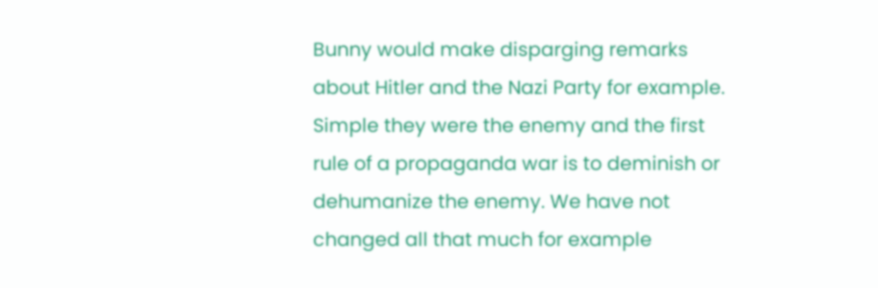Bunny would make disparging remarks about Hitler and the Nazi Party for example. Simple they were the enemy and the first rule of a propaganda war is to deminish or dehumanize the enemy. We have not changed all that much for example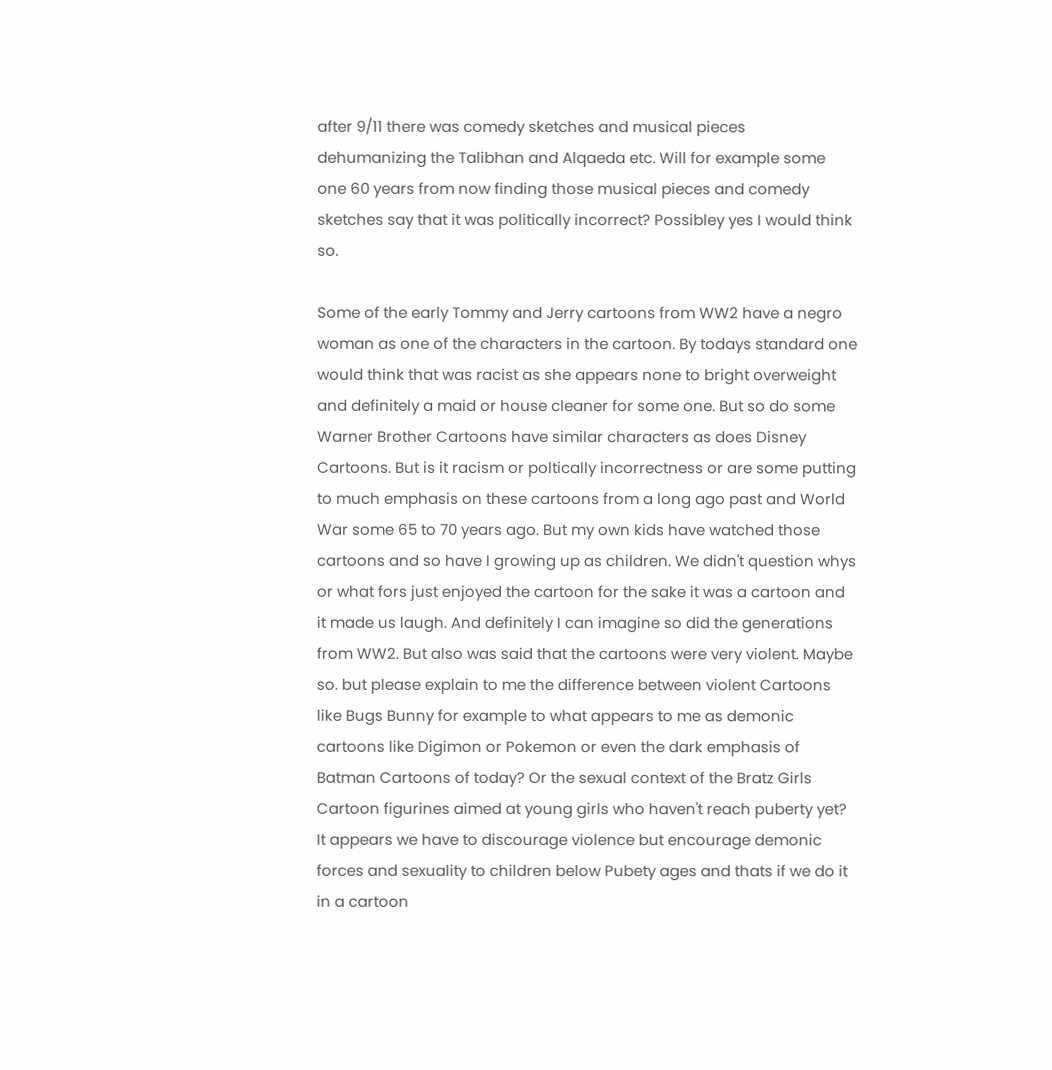after 9/11 there was comedy sketches and musical pieces dehumanizing the Talibhan and Alqaeda etc. Will for example some one 60 years from now finding those musical pieces and comedy sketches say that it was politically incorrect? Possibley yes I would think so.

Some of the early Tommy and Jerry cartoons from WW2 have a negro woman as one of the characters in the cartoon. By todays standard one would think that was racist as she appears none to bright overweight and definitely a maid or house cleaner for some one. But so do some Warner Brother Cartoons have similar characters as does Disney Cartoons. But is it racism or poltically incorrectness or are some putting to much emphasis on these cartoons from a long ago past and World War some 65 to 70 years ago. But my own kids have watched those cartoons and so have I growing up as children. We didn't question whys or what fors just enjoyed the cartoon for the sake it was a cartoon and it made us laugh. And definitely I can imagine so did the generations from WW2. But also was said that the cartoons were very violent. Maybe so. but please explain to me the difference between violent Cartoons like Bugs Bunny for example to what appears to me as demonic cartoons like Digimon or Pokemon or even the dark emphasis of Batman Cartoons of today? Or the sexual context of the Bratz Girls Cartoon figurines aimed at young girls who haven't reach puberty yet? It appears we have to discourage violence but encourage demonic forces and sexuality to children below Pubety ages and thats if we do it in a cartoon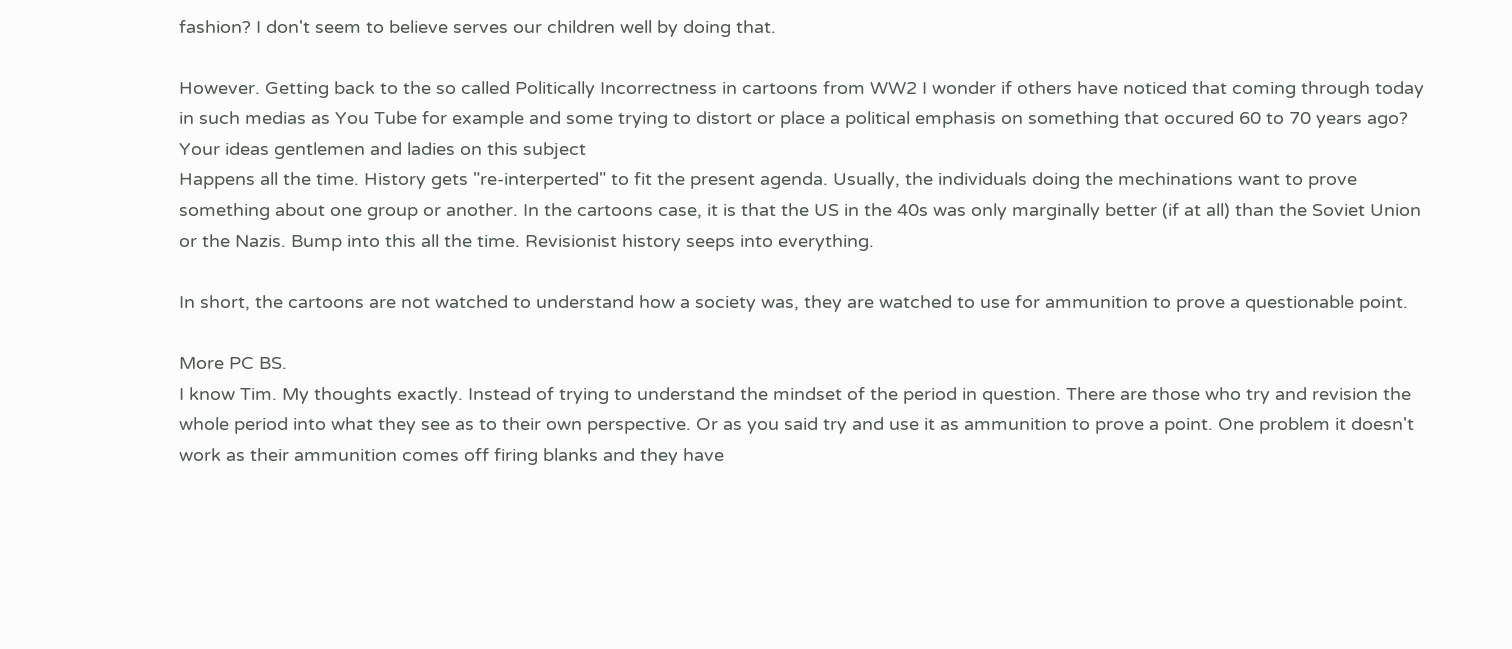fashion? I don't seem to believe serves our children well by doing that.

However. Getting back to the so called Politically Incorrectness in cartoons from WW2 I wonder if others have noticed that coming through today in such medias as You Tube for example and some trying to distort or place a political emphasis on something that occured 60 to 70 years ago? Your ideas gentlemen and ladies on this subject
Happens all the time. History gets "re-interperted" to fit the present agenda. Usually, the individuals doing the mechinations want to prove something about one group or another. In the cartoons case, it is that the US in the 40s was only marginally better (if at all) than the Soviet Union or the Nazis. Bump into this all the time. Revisionist history seeps into everything.

In short, the cartoons are not watched to understand how a society was, they are watched to use for ammunition to prove a questionable point.

More PC BS.
I know Tim. My thoughts exactly. Instead of trying to understand the mindset of the period in question. There are those who try and revision the whole period into what they see as to their own perspective. Or as you said try and use it as ammunition to prove a point. One problem it doesn't work as their ammunition comes off firing blanks and they have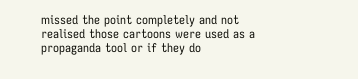missed the point completely and not realised those cartoons were used as a propaganda tool or if they do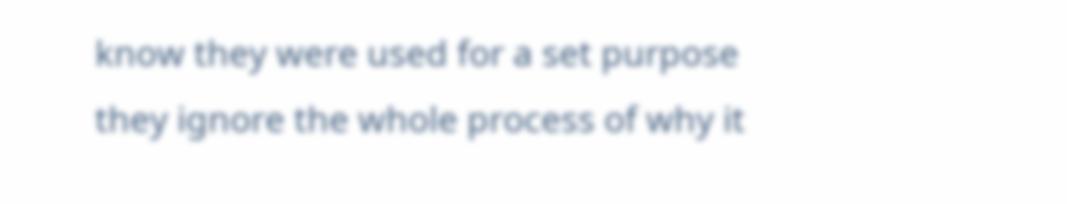know they were used for a set purpose they ignore the whole process of why it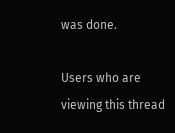was done.

Users who are viewing this thread